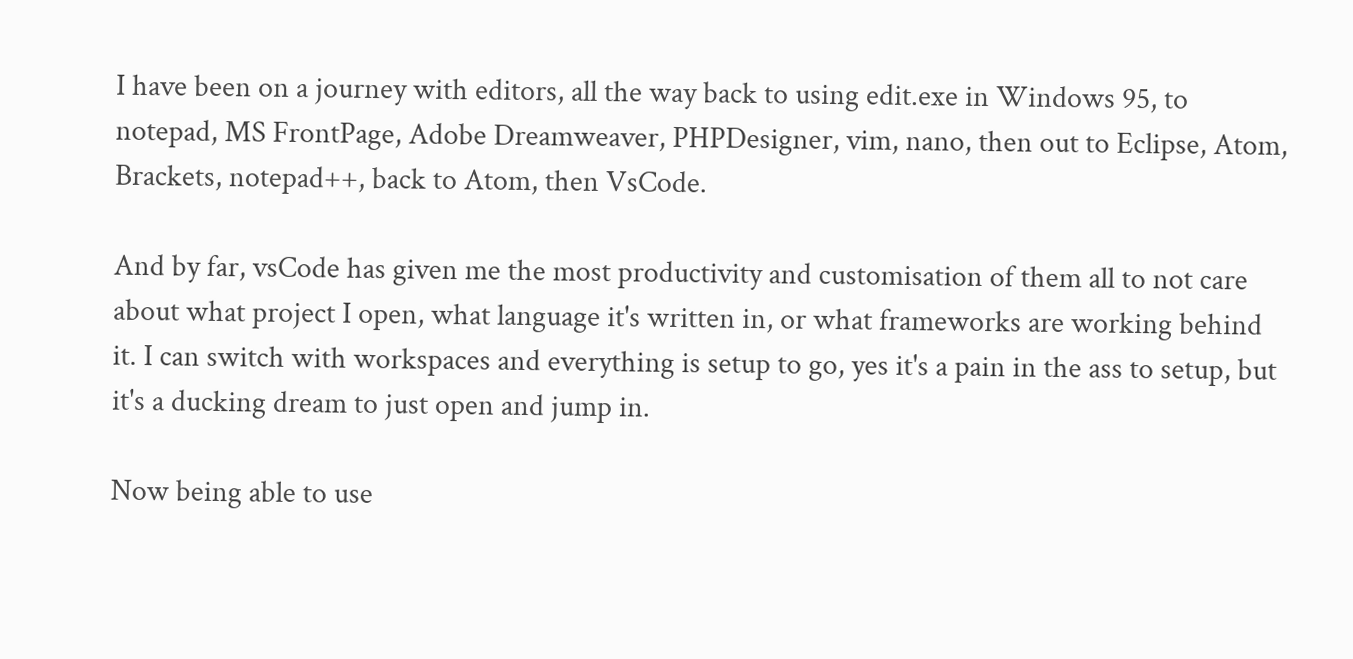I have been on a journey with editors, all the way back to using edit.exe in Windows 95, to notepad, MS FrontPage, Adobe Dreamweaver, PHPDesigner, vim, nano, then out to Eclipse, Atom, Brackets, notepad++, back to Atom, then VsCode.

And by far, vsCode has given me the most productivity and customisation of them all to not care about what project I open, what language it's written in, or what frameworks are working behind it. I can switch with workspaces and everything is setup to go, yes it's a pain in the ass to setup, but it's a ducking dream to just open and jump in.

Now being able to use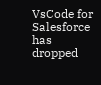VsCode for Salesforce has dropped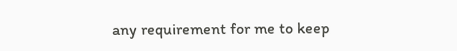any requirement for me to keep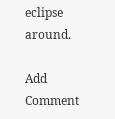eclipse around.

Add Comment